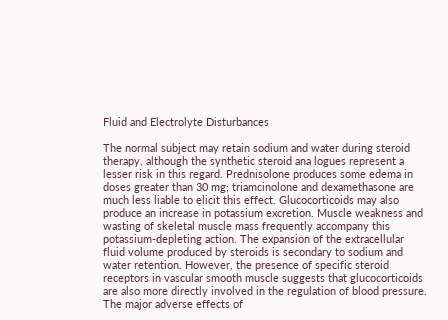Fluid and Electrolyte Disturbances

The normal subject may retain sodium and water during steroid therapy, although the synthetic steroid ana logues represent a lesser risk in this regard. Prednisolone produces some edema in doses greater than 30 mg; triamcinolone and dexamethasone are much less liable to elicit this effect. Glucocorticoids may also produce an increase in potassium excretion. Muscle weakness and wasting of skeletal muscle mass frequently accompany this potassium-depleting action. The expansion of the extracellular fluid volume produced by steroids is secondary to sodium and water retention. However, the presence of specific steroid receptors in vascular smooth muscle suggests that glucocorticoids are also more directly involved in the regulation of blood pressure. The major adverse effects of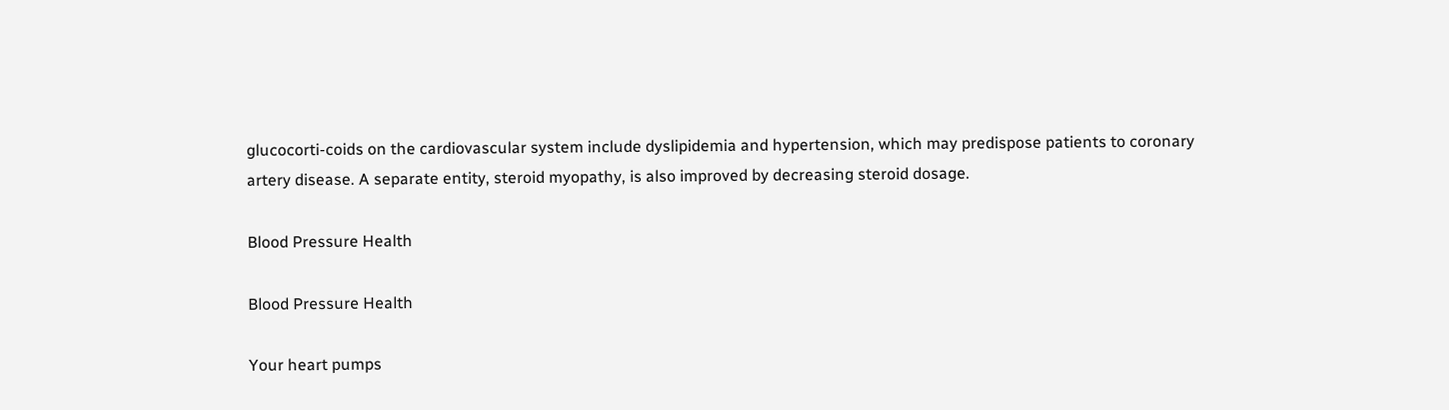glucocorti-coids on the cardiovascular system include dyslipidemia and hypertension, which may predispose patients to coronary artery disease. A separate entity, steroid myopathy, is also improved by decreasing steroid dosage.

Blood Pressure Health

Blood Pressure Health

Your heart pumps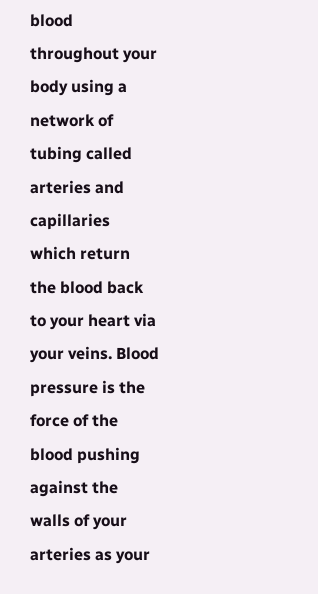blood throughout your body using a network of tubing called arteries and capillaries which return the blood back to your heart via your veins. Blood pressure is the force of the blood pushing against the walls of your arteries as your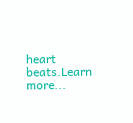heart beats.Learn more...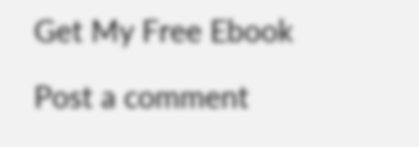Get My Free Ebook

Post a comment